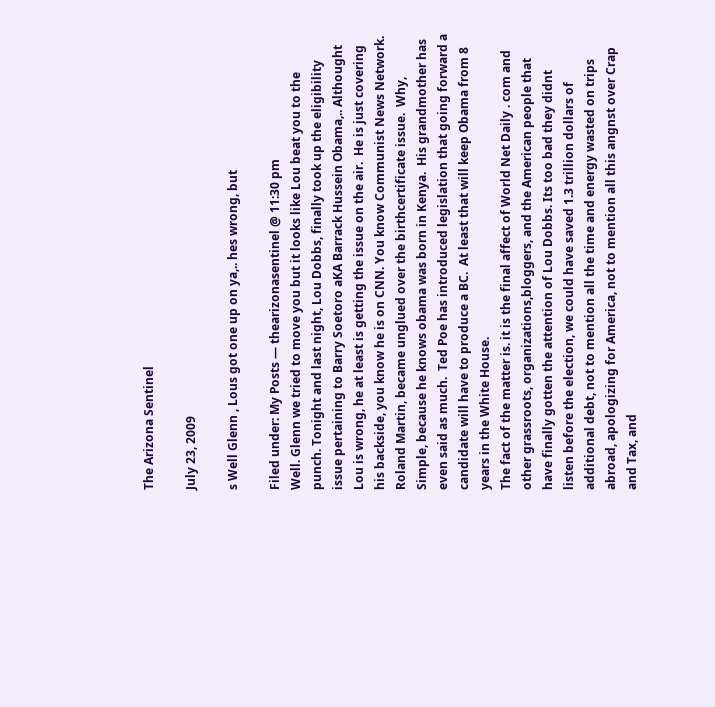The Arizona Sentinel

July 23, 2009

s Well Glenn , Lous got one up on ya,.. hes wrong, but

Filed under: My Posts — thearizonasentinel @ 11:30 pm
Well. Glenn we tried to move you but it looks like Lou beat you to the punch. Tonight and last night, Lou Dobbs, finally took up the eligibility issue pertaining to Barry Soetoro aKA Barrack Hussein Obama,.. Althought Lou is wrong, he at least is getting the issue on the air.  He is just covering his backside, you know he is on CNN. You know Communist News Network.
Roland Martin, became unglued over the birthcertificate issue.  Why, Simple, because he knows obama was born in Kenya.  His grandmother has even said as much.  Ted Poe has introduced legislation that going forward a candidate will have to produce a BC.  At least that will keep Obama from 8 years in the White House.
The fact of the matter is. it is the final affect of World Net Daily . com and other grassroots, organizations,bloggers, and the American people that have finally gotten the attention of Lou Dobbs. Its too bad they didnt listen before the election, we could have saved 1.3 trillion dollars of additional debt, not to mention all the time and energy wasted on trips abroad, apologizing for America, not to mention all this angnst over Crap and Tax, and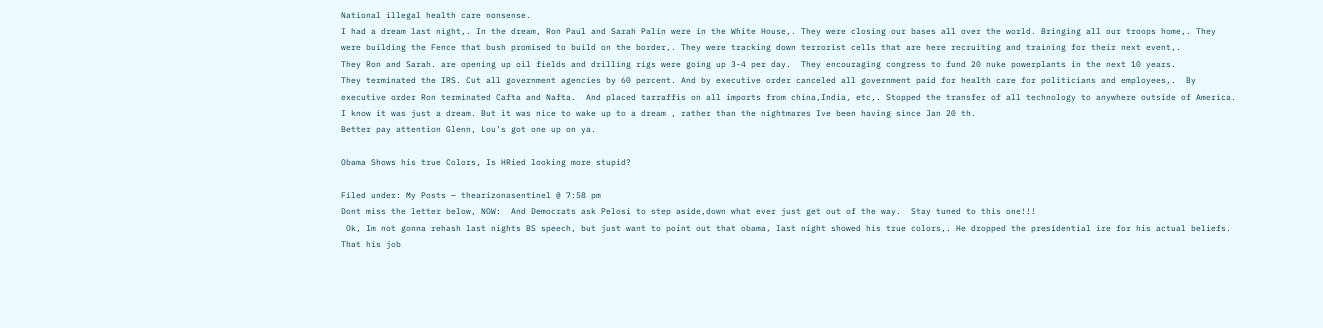National illegal health care nonsense.
I had a dream last night,. In the dream, Ron Paul and Sarah Palin were in the White House,. They were closing our bases all over the world. Bringing all our troops home,. They were building the Fence that bush promised to build on the border,. They were tracking down terrorist cells that are here recruiting and training for their next event,.
They Ron and Sarah. are opening up oil fields and drilling rigs were going up 3-4 per day.  They encouraging congress to fund 20 nuke powerplants in the next 10 years.
They terminated the IRS. Cut all government agencies by 60 percent. And by executive order canceled all government paid for health care for politicians and employees,.  By executive order Ron terminated Cafta and Nafta.  And placed tarraffis on all imports from china,India, etc,. Stopped the transfer of all technology to anywhere outside of America.
I know it was just a dream. But it was nice to wake up to a dream , rather than the nightmares Ive been having since Jan 20 th.
Better pay attention Glenn, Lou’s got one up on ya.

Obama Shows his true Colors, Is HRied looking more stupid?

Filed under: My Posts — thearizonasentinel @ 7:58 pm
Dont miss the letter below, NOW:  And Democrats ask Pelosi to step aside,down what ever just get out of the way.  Stay tuned to this one!!!
 Ok, Im not gonna rehash last nights BS speech, but just want to point out that obama, last night showed his true colors,. He dropped the presidential ire for his actual beliefs. That his job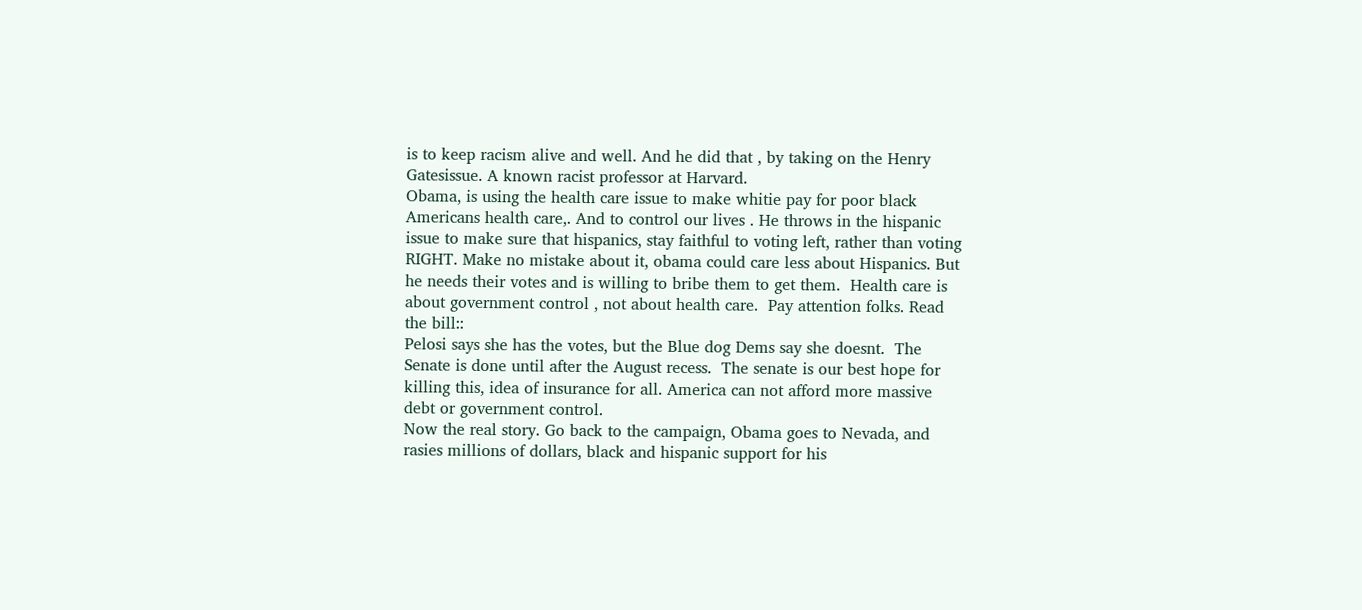is to keep racism alive and well. And he did that , by taking on the Henry Gatesissue. A known racist professor at Harvard.
Obama, is using the health care issue to make whitie pay for poor black Americans health care,. And to control our lives . He throws in the hispanic issue to make sure that hispanics, stay faithful to voting left, rather than voting RIGHT. Make no mistake about it, obama could care less about Hispanics. But he needs their votes and is willing to bribe them to get them.  Health care is about government control , not about health care.  Pay attention folks. Read the bill::
Pelosi says she has the votes, but the Blue dog Dems say she doesnt.  The Senate is done until after the August recess.  The senate is our best hope for killing this, idea of insurance for all. America can not afford more massive debt or government control.
Now the real story. Go back to the campaign, Obama goes to Nevada, and rasies millions of dollars, black and hispanic support for his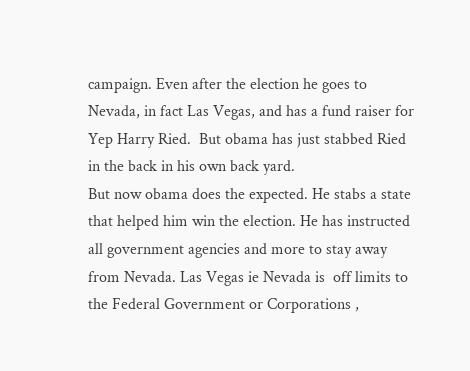campaign. Even after the election he goes to Nevada, in fact Las Vegas, and has a fund raiser for Yep Harry Ried.  But obama has just stabbed Ried in the back in his own back yard.
But now obama does the expected. He stabs a state that helped him win the election. He has instructed all government agencies and more to stay away from Nevada. Las Vegas ie Nevada is  off limits to the Federal Government or Corporations ,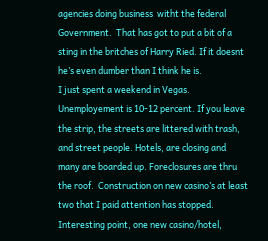agencies doing business  witht the federal Government.  That has got to put a bit of a sting in the britches of Harry Ried. If it doesnt he’s even dumber than I think he is.
I just spent a weekend in Vegas. Unemployement is 10-12 percent. If you leave the strip, the streets are littered with trash, and street people. Hotels, are closing and many are boarded up. Foreclosures are thru the roof.  Construction on new casino’s at least two that I paid attention has stopped.  Interesting point, one new casino/hotel,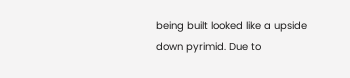being built looked like a upside down pyrimid. Due to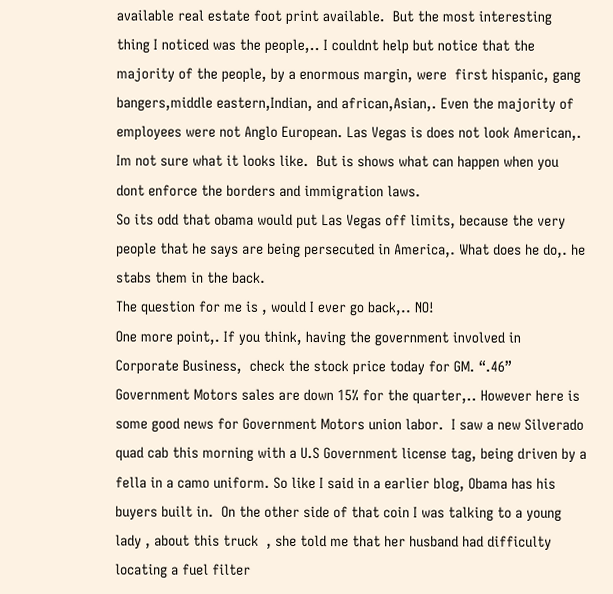available real estate foot print available.  But the most interesting thing I noticed was the people,.. I couldnt help but notice that the majority of the people, by a enormous margin, were  first hispanic, gang bangers,middle eastern,Indian, and african,Asian,. Even the majority of employees were not Anglo European. Las Vegas is does not look American,. Im not sure what it looks like.  But is shows what can happen when you dont enforce the borders and immigration laws.
So its odd that obama would put Las Vegas off limits, because the very people that he says are being persecuted in America,. What does he do,. he stabs them in the back.
The question for me is , would I ever go back,.. NO!
One more point,. If you think, having the government involved in Corporate Business,  check the stock price today for GM. “.46” Government Motors sales are down 15% for the quarter,.. However here is some good news for Government Motors union labor.  I saw a new Silverado quad cab this morning with a U.S Government license tag, being driven by a fella in a camo uniform. So like I said in a earlier blog, Obama has his buyers built in.  On the other side of that coin I was talking to a young lady , about this truck  , she told me that her husband had difficulty locating a fuel filter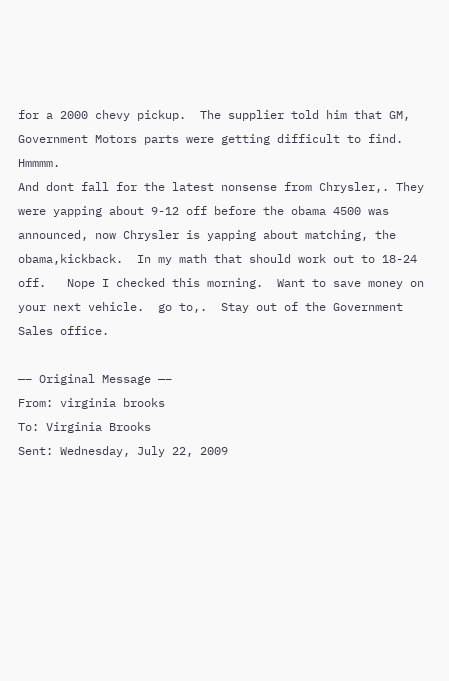for a 2000 chevy pickup.  The supplier told him that GM, Government Motors parts were getting difficult to find.   Hmmmm.
And dont fall for the latest nonsense from Chrysler,. They were yapping about 9-12 off before the obama 4500 was announced, now Chrysler is yapping about matching, the obama,kickback.  In my math that should work out to 18-24 off.   Nope I checked this morning.  Want to save money on your next vehicle.  go to,.  Stay out of the Government Sales office.

—– Original Message —–
From: virginia brooks
To: Virginia Brooks
Sent: Wednesday, July 22, 2009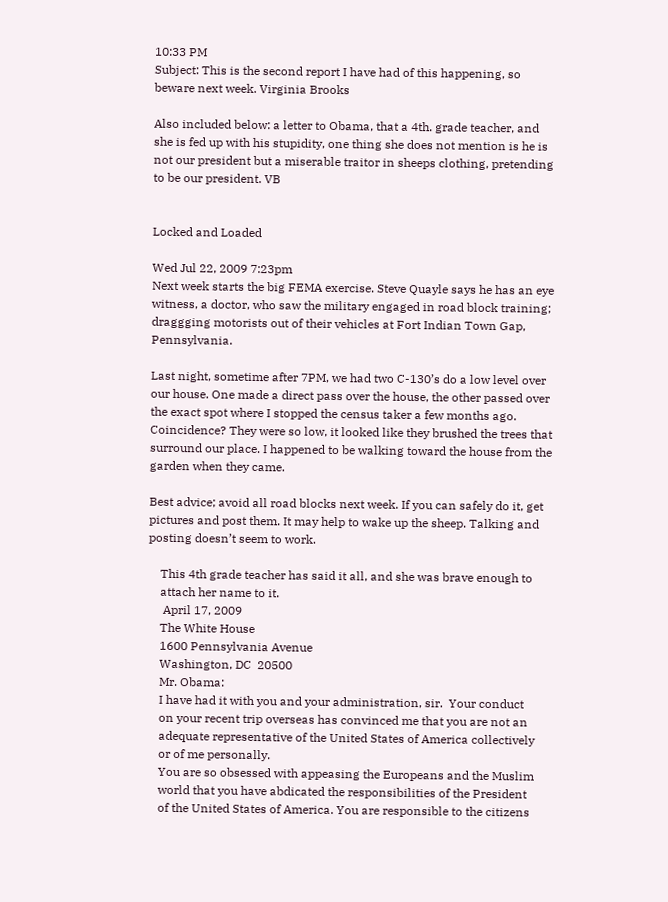10:33 PM
Subject: This is the second report I have had of this happening, so beware next week. Virginia Brooks

Also included below: a letter to Obama, that a 4th. grade teacher, and she is fed up with his stupidity, one thing she does not mention is he is not our president but a miserable traitor in sheeps clothing, pretending to be our president. VB


Locked and Loaded

Wed Jul 22, 2009 7:23pm
Next week starts the big FEMA exercise. Steve Quayle says he has an eye witness, a doctor, who saw the military engaged in road block training; draggging motorists out of their vehicles at Fort Indian Town Gap, Pennsylvania.

Last night, sometime after 7PM, we had two C-130’s do a low level over our house. One made a direct pass over the house, the other passed over the exact spot where I stopped the census taker a few months ago. Coincidence? They were so low, it looked like they brushed the trees that surround our place. I happened to be walking toward the house from the garden when they came.

Best advice; avoid all road blocks next week. If you can safely do it, get pictures and post them. It may help to wake up the sheep. Talking and posting doesn’t seem to work.

    This 4th grade teacher has said it all, and she was brave enough to
    attach her name to it.
     April 17, 2009
    The White House
    1600 Pennsylvania Avenue
    Washington, DC  20500
    Mr. Obama:
    I have had it with you and your administration, sir.  Your conduct
    on your recent trip overseas has convinced me that you are not an
    adequate representative of the United States of America collectively
    or of me personally.
    You are so obsessed with appeasing the Europeans and the Muslim
    world that you have abdicated the responsibilities of the President
    of the United States of America. You are responsible to the citizens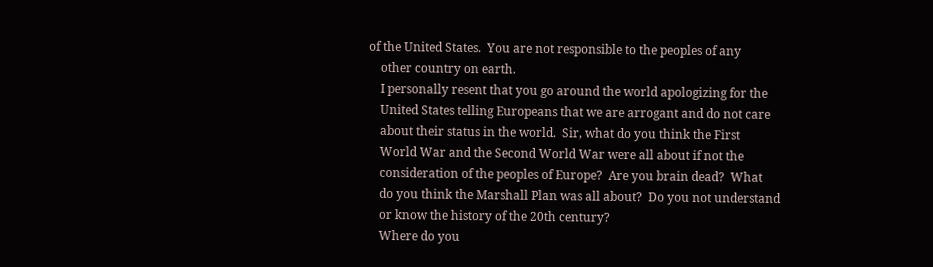of the United States.  You are not responsible to the peoples of any
    other country on earth.
    I personally resent that you go around the world apologizing for the
    United States telling Europeans that we are arrogant and do not care
    about their status in the world.  Sir, what do you think the First
    World War and the Second World War were all about if not the
    consideration of the peoples of Europe?  Are you brain dead?  What
    do you think the Marshall Plan was all about?  Do you not understand
    or know the history of the 20th century?
    Where do you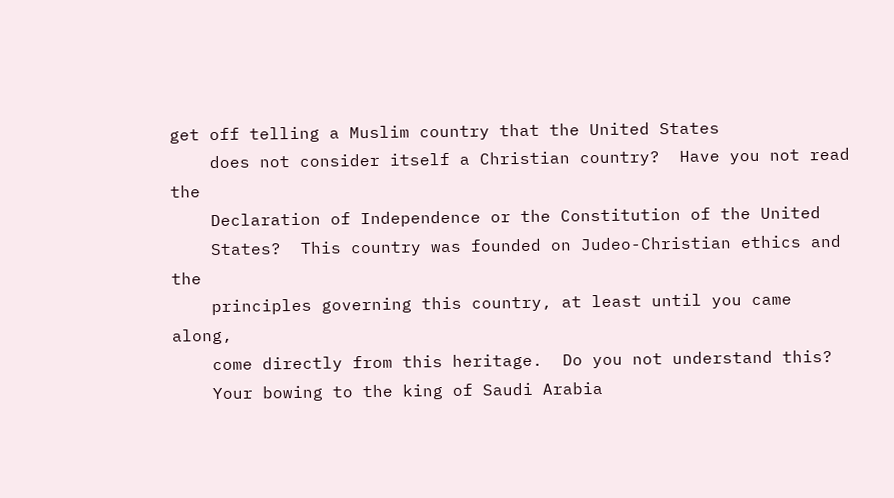get off telling a Muslim country that the United States
    does not consider itself a Christian country?  Have you not read the
    Declaration of Independence or the Constitution of the United
    States?  This country was founded on Judeo-Christian ethics and the
    principles governing this country, at least until you came along,
    come directly from this heritage.  Do you not understand this?
    Your bowing to the king of Saudi Arabia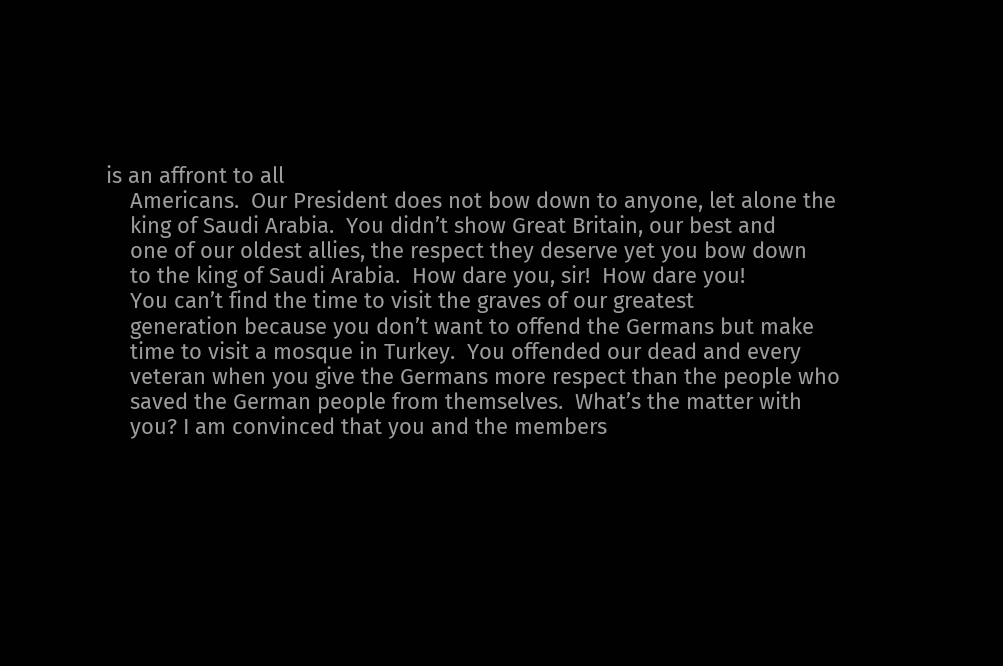is an affront to all
    Americans.  Our President does not bow down to anyone, let alone the
    king of Saudi Arabia.  You didn’t show Great Britain, our best and
    one of our oldest allies, the respect they deserve yet you bow down
    to the king of Saudi Arabia.  How dare you, sir!  How dare you!
    You can’t find the time to visit the graves of our greatest
    generation because you don’t want to offend the Germans but make
    time to visit a mosque in Turkey.  You offended our dead and every
    veteran when you give the Germans more respect than the people who
    saved the German people from themselves.  What’s the matter with
    you? I am convinced that you and the members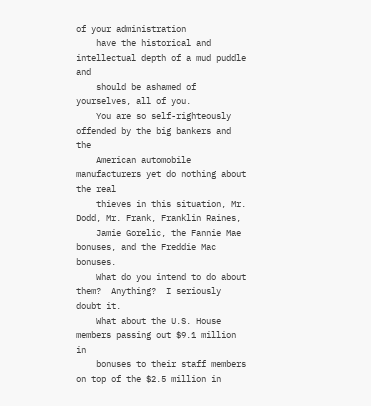of your administration
    have the historical and intellectual depth of a mud puddle and
    should be ashamed of yourselves, all of you.
    You are so self-righteously offended by the big bankers and the
    American automobile manufacturers yet do nothing about the real
    thieves in this situation, Mr. Dodd, Mr. Frank, Franklin Raines,
    Jamie Gorelic, the Fannie Mae bonuses, and the Freddie Mac bonuses.
    What do you intend to do about them?  Anything?  I seriously doubt it.
    What about the U.S. House members passing out $9.1 million in
    bonuses to their staff members on top of the $2.5 million in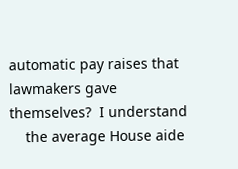automatic pay raises that lawmakers gave themselves?  I understand
    the average House aide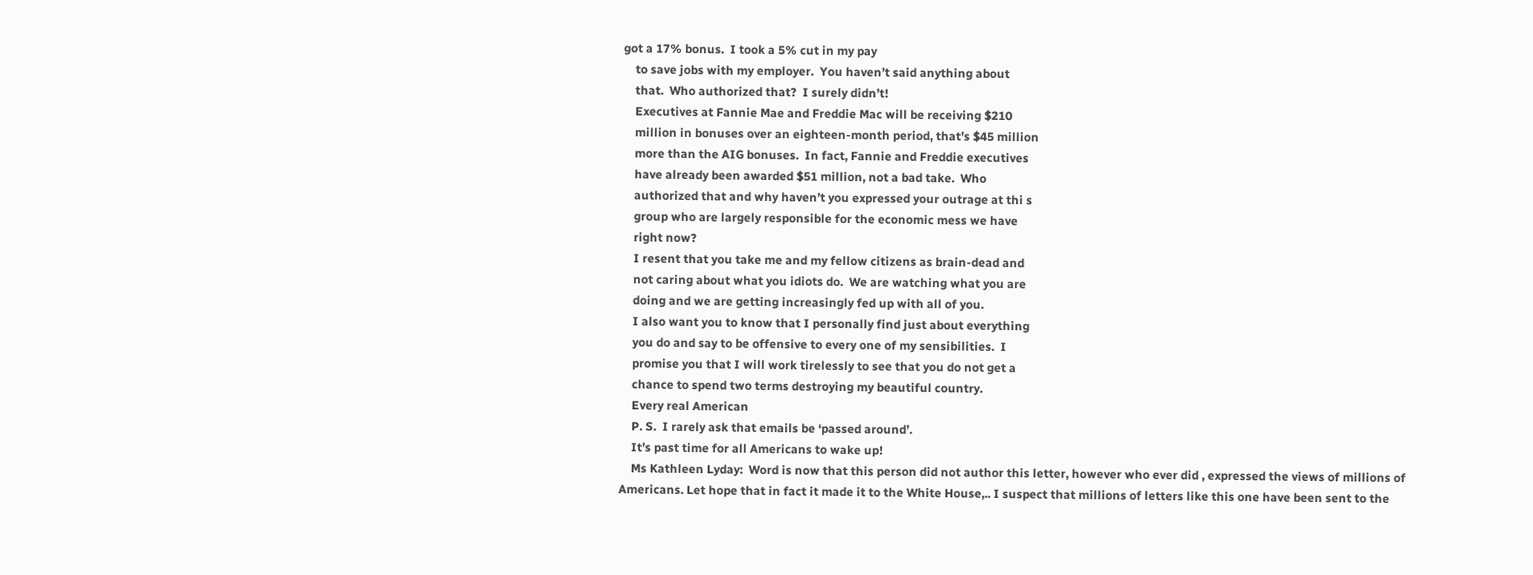got a 17% bonus.  I took a 5% cut in my pay
    to save jobs with my employer.  You haven’t said anything about
    that.  Who authorized that?  I surely didn’t!
    Executives at Fannie Mae and Freddie Mac will be receiving $210
    million in bonuses over an eighteen-month period, that’s $45 million
    more than the AIG bonuses.  In fact, Fannie and Freddie executives
    have already been awarded $51 million, not a bad take.  Who
    authorized that and why haven’t you expressed your outrage at thi s
    group who are largely responsible for the economic mess we have
    right now?
    I resent that you take me and my fellow citizens as brain-dead and
    not caring about what you idiots do.  We are watching what you are
    doing and we are getting increasingly fed up with all of you.
    I also want you to know that I personally find just about everything
    you do and say to be offensive to every one of my sensibilities.  I
    promise you that I will work tirelessly to see that you do not get a
    chance to spend two terms destroying my beautiful country.
    Every real American
    P. S.  I rarely ask that emails be ‘passed around’.
    It’s past time for all Americans to wake up!
    Ms Kathleen Lyday:  Word is now that this person did not author this letter, however who ever did , expressed the views of millions of Americans. Let hope that in fact it made it to the White House,.. I suspect that millions of letters like this one have been sent to the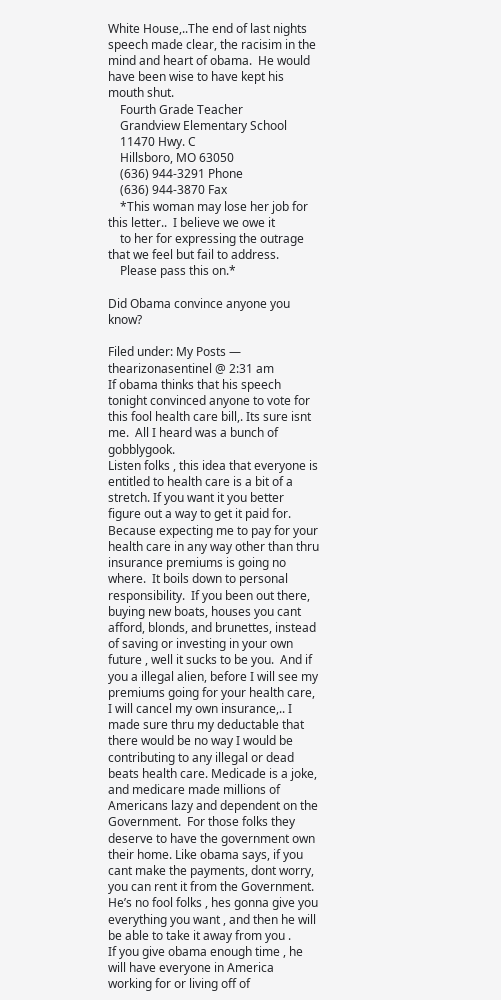White House,..The end of last nights speech made clear, the racisim in the mind and heart of obama.  He would have been wise to have kept his mouth shut.
    Fourth Grade Teacher
    Grandview Elementary School
    11470 Hwy. C
    Hillsboro, MO 63050
    (636) 944-3291 Phone
    (636) 944-3870 Fax
    *This woman may lose her job for this letter..  I believe we owe it
    to her for expressing the outrage that we feel but fail to address.
    Please pass this on.*

Did Obama convince anyone you know?

Filed under: My Posts — thearizonasentinel @ 2:31 am
If obama thinks that his speech tonight convinced anyone to vote for this fool health care bill,. Its sure isnt me.  All I heard was a bunch of gobblygook.
Listen folks , this idea that everyone is entitled to health care is a bit of a stretch. If you want it you better figure out a way to get it paid for. Because expecting me to pay for your health care in any way other than thru insurance premiums is going no where.  It boils down to personal responsibility.  If you been out there, buying new boats, houses you cant afford, blonds, and brunettes, instead of saving or investing in your own future , well it sucks to be you.  And if you a illegal alien, before I will see my premiums going for your health care, I will cancel my own insurance,.. I made sure thru my deductable that there would be no way I would be contributing to any illegal or dead beats health care. Medicade is a joke, and medicare made millions of Americans lazy and dependent on the Government.  For those folks they deserve to have the government own their home. Like obama says, if you cant make the payments, dont worry, you can rent it from the Government.  He’s no fool folks , hes gonna give you everything you want , and then he will be able to take it away from you .
If you give obama enough time , he will have everyone in America working for or living off of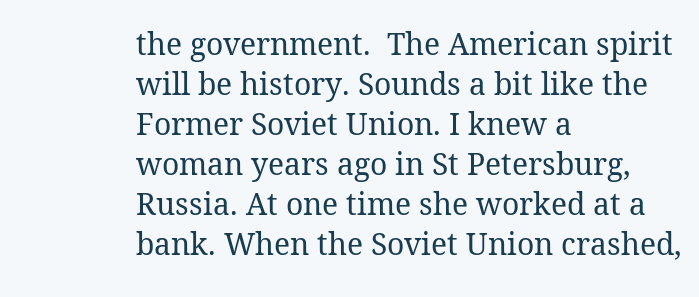the government.  The American spirit will be history. Sounds a bit like the Former Soviet Union. I knew a woman years ago in St Petersburg, Russia. At one time she worked at a bank. When the Soviet Union crashed,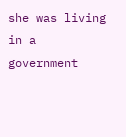she was living in a government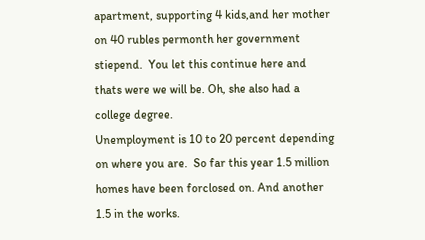apartment, supporting 4 kids,and her mother on 40 rubles permonth her government stiepend.  You let this continue here and thats were we will be. Oh, she also had a college degree.
Unemployment is 10 to 20 percent depending on where you are.  So far this year 1.5 million homes have been forclosed on. And another 1.5 in the works.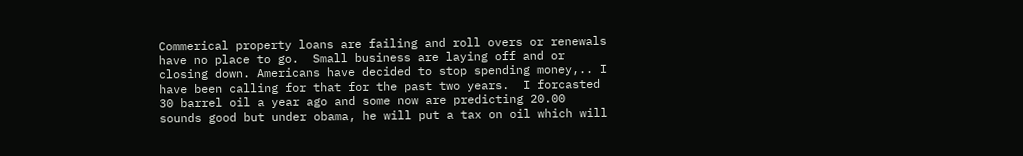Commerical property loans are failing and roll overs or renewals have no place to go.  Small business are laying off and or closing down. Americans have decided to stop spending money,.. I have been calling for that for the past two years.  I forcasted 30 barrel oil a year ago and some now are predicting 20.00 sounds good but under obama, he will put a tax on oil which will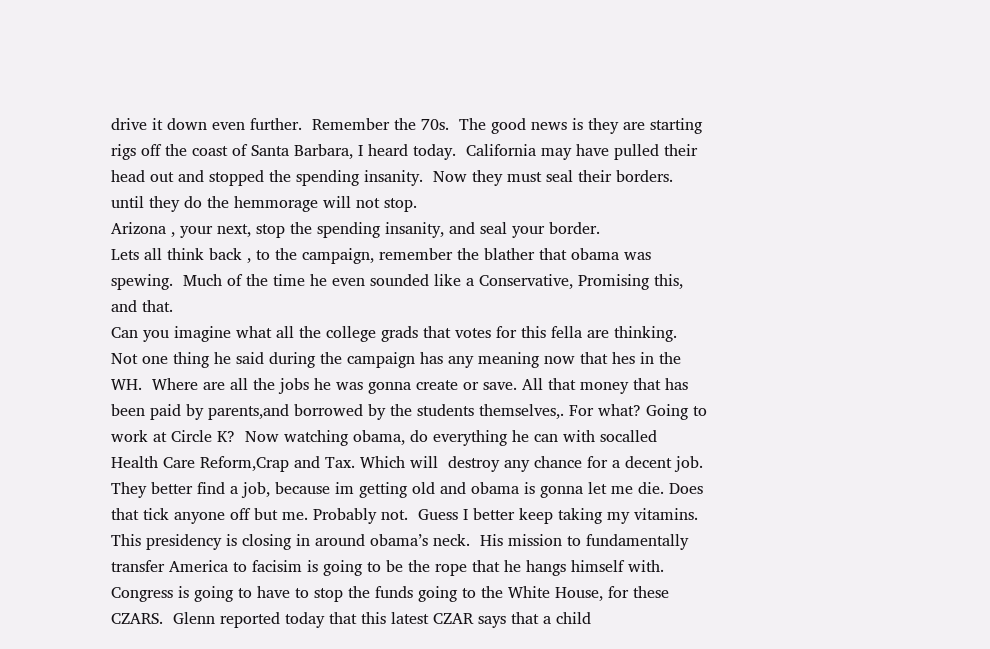drive it down even further.  Remember the 70s.  The good news is they are starting rigs off the coast of Santa Barbara, I heard today.  California may have pulled their head out and stopped the spending insanity.  Now they must seal their borders. until they do the hemmorage will not stop.
Arizona , your next, stop the spending insanity, and seal your border.
Lets all think back , to the campaign, remember the blather that obama was spewing.  Much of the time he even sounded like a Conservative, Promising this, and that.
Can you imagine what all the college grads that votes for this fella are thinking. Not one thing he said during the campaign has any meaning now that hes in the WH.  Where are all the jobs he was gonna create or save. All that money that has been paid by parents,and borrowed by the students themselves,. For what? Going to work at Circle K?  Now watching obama, do everything he can with socalled Health Care Reform,Crap and Tax. Which will  destroy any chance for a decent job.
They better find a job, because im getting old and obama is gonna let me die. Does that tick anyone off but me. Probably not.  Guess I better keep taking my vitamins.
This presidency is closing in around obama’s neck.  His mission to fundamentally transfer America to facisim is going to be the rope that he hangs himself with.
Congress is going to have to stop the funds going to the White House, for these CZARS.  Glenn reported today that this latest CZAR says that a child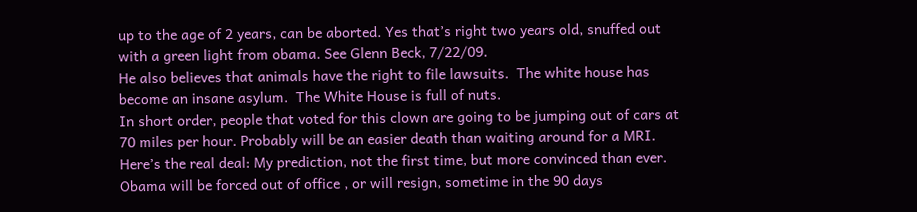up to the age of 2 years, can be aborted. Yes that’s right two years old, snuffed out with a green light from obama. See Glenn Beck, 7/22/09.
He also believes that animals have the right to file lawsuits.  The white house has become an insane asylum.  The White House is full of nuts.
In short order, people that voted for this clown are going to be jumping out of cars at 70 miles per hour. Probably will be an easier death than waiting around for a MRI.
Here’s the real deal: My prediction, not the first time, but more convinced than ever.  Obama will be forced out of office , or will resign, sometime in the 90 days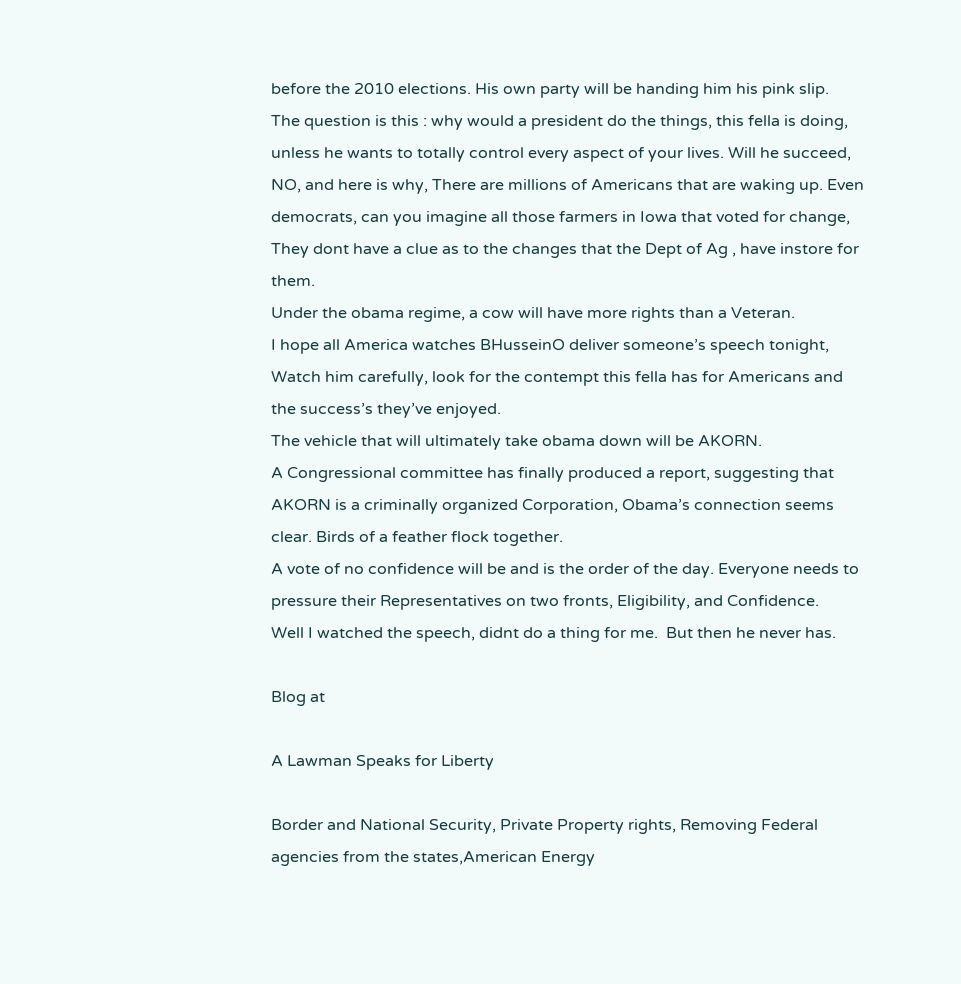before the 2010 elections. His own party will be handing him his pink slip.
The question is this : why would a president do the things, this fella is doing, unless he wants to totally control every aspect of your lives. Will he succeed, NO, and here is why, There are millions of Americans that are waking up. Even democrats, can you imagine all those farmers in Iowa that voted for change, They dont have a clue as to the changes that the Dept of Ag , have instore for them.
Under the obama regime, a cow will have more rights than a Veteran.
I hope all America watches BHusseinO deliver someone’s speech tonight, Watch him carefully, look for the contempt this fella has for Americans and the success’s they’ve enjoyed.
The vehicle that will ultimately take obama down will be AKORN.
A Congressional committee has finally produced a report, suggesting that AKORN is a criminally organized Corporation, Obama’s connection seems clear. Birds of a feather flock together.
A vote of no confidence will be and is the order of the day. Everyone needs to pressure their Representatives on two fronts, Eligibility, and Confidence.
Well I watched the speech, didnt do a thing for me.  But then he never has.

Blog at

A Lawman Speaks for Liberty

Border and National Security, Private Property rights, Removing Federal agencies from the states,American Energy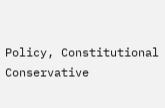Policy, Constitutional Conservative